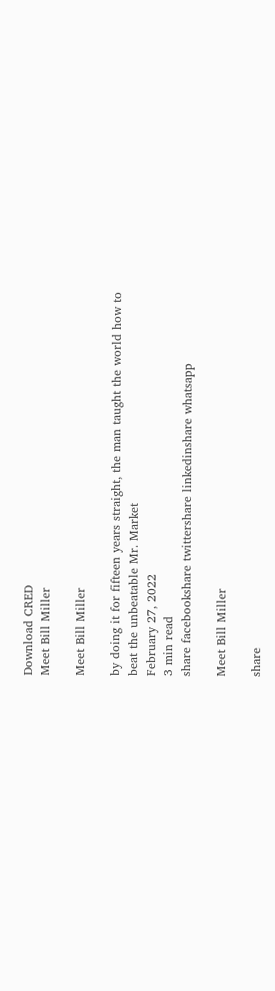Download CRED
Meet Bill Miller

Meet Bill Miller

by doing it for fifteen years straight, the man taught the world how to beat the unbeatable Mr. Market
February 27, 2022
3 min read
share facebookshare twittershare linkedinshare whatsapp

Meet Bill Miller

share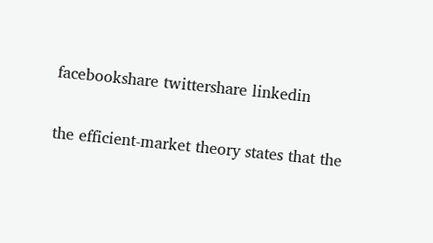facebookshare twittershare linkedin

the efficient-market theory states that the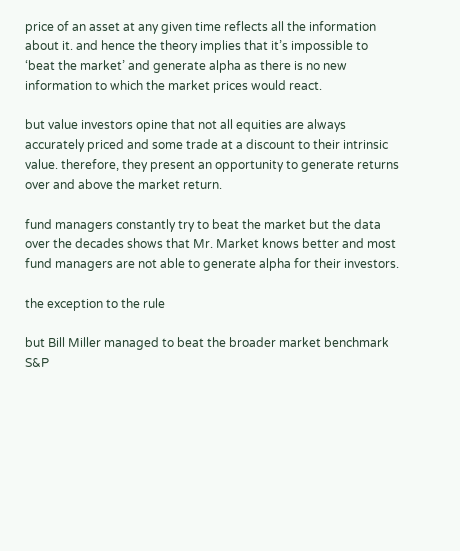price of an asset at any given time reflects all the information about it. and hence the theory implies that it’s impossible to ‘beat the market’ and generate alpha as there is no new information to which the market prices would react.

but value investors opine that not all equities are always accurately priced and some trade at a discount to their intrinsic value. therefore, they present an opportunity to generate returns over and above the market return.

fund managers constantly try to beat the market but the data over the decades shows that Mr. Market knows better and most fund managers are not able to generate alpha for their investors.

the exception to the rule

but Bill Miller managed to beat the broader market benchmark S&P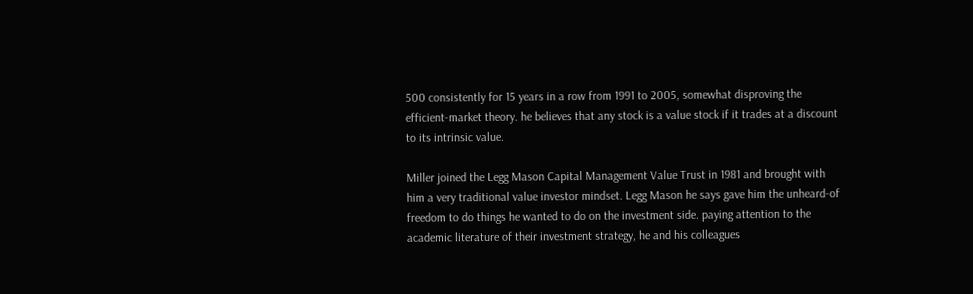500 consistently for 15 years in a row from 1991 to 2005, somewhat disproving the efficient-market theory. he believes that any stock is a value stock if it trades at a discount to its intrinsic value.

Miller joined the Legg Mason Capital Management Value Trust in 1981 and brought with him a very traditional value investor mindset. Legg Mason he says gave him the unheard-of freedom to do things he wanted to do on the investment side. paying attention to the academic literature of their investment strategy, he and his colleagues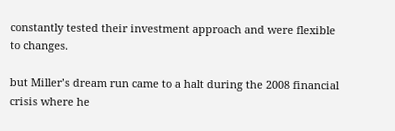constantly tested their investment approach and were flexible to changes.

but Miller’s dream run came to a halt during the 2008 financial crisis where he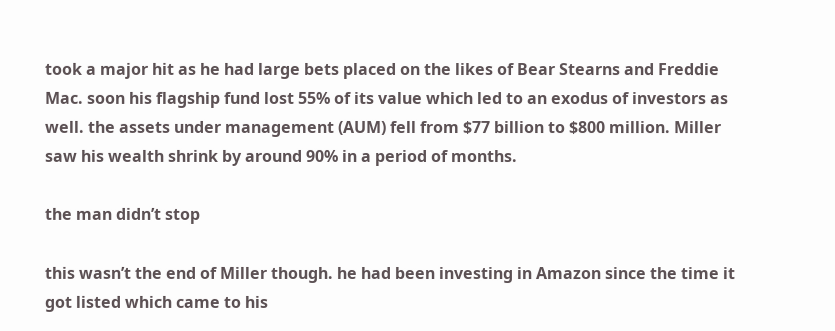took a major hit as he had large bets placed on the likes of Bear Stearns and Freddie Mac. soon his flagship fund lost 55% of its value which led to an exodus of investors as well. the assets under management (AUM) fell from $77 billion to $800 million. Miller saw his wealth shrink by around 90% in a period of months.

the man didn’t stop

this wasn’t the end of Miller though. he had been investing in Amazon since the time it got listed which came to his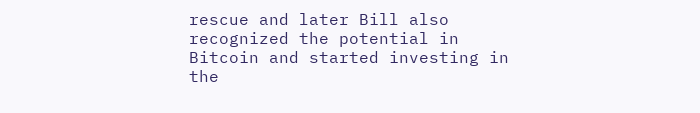rescue and later Bill also recognized the potential in Bitcoin and started investing in the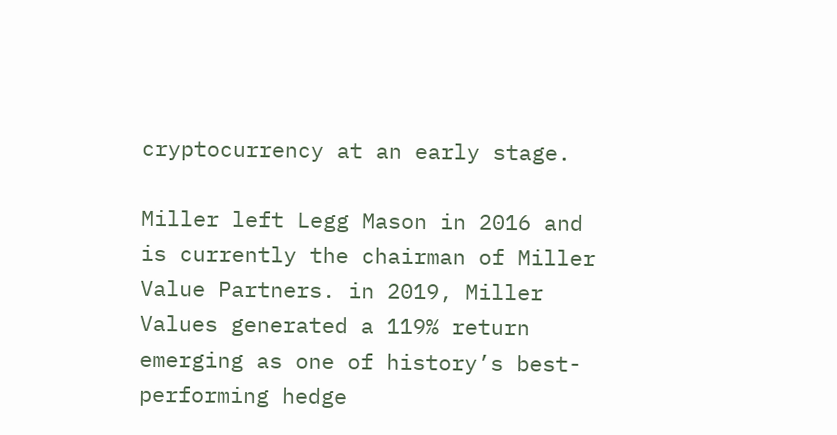cryptocurrency at an early stage.

Miller left Legg Mason in 2016 and is currently the chairman of Miller Value Partners. in 2019, Miller Values generated a 119% return emerging as one of history’s best-performing hedge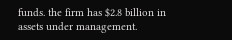funds. the firm has $2.8 billion in assets under management.